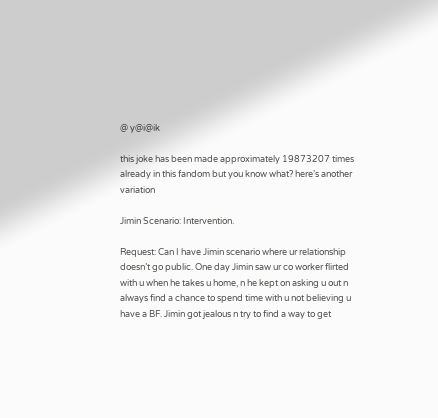@ y@i@ik

this joke has been made approximately 19873207 times already in this fandom but you know what? here’s another variation

Jimin Scenario: Intervention.

Request: Can I have Jimin scenario where ur relationship doesn’t go public. One day Jimin saw ur co worker flirted with u when he takes u home, n he kept on asking u out n always find a chance to spend time with u not believing u have a BF. Jimin got jealous n try to find a way to get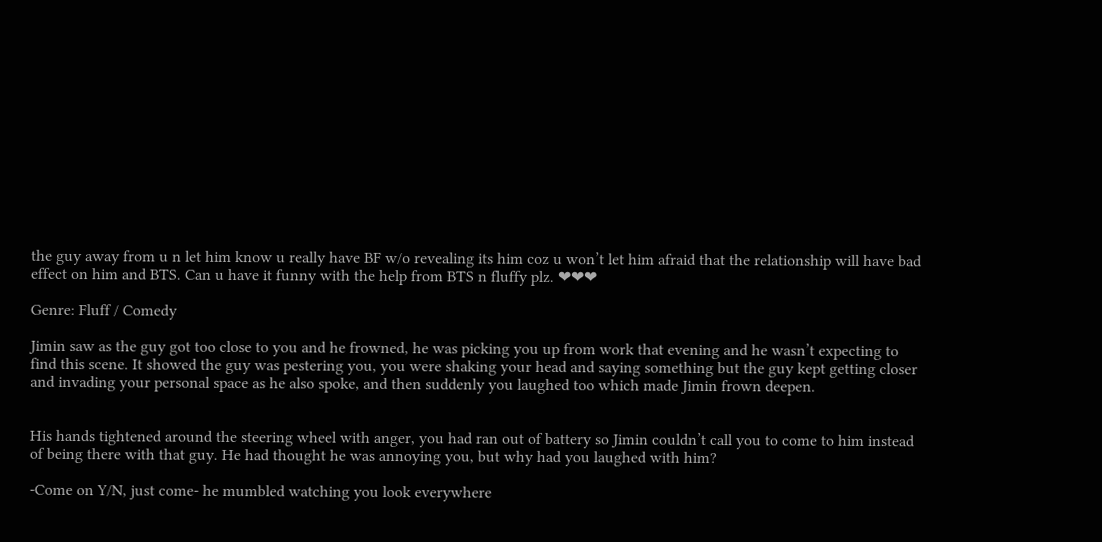the guy away from u n let him know u really have BF w/o revealing its him coz u won’t let him afraid that the relationship will have bad effect on him and BTS. Can u have it funny with the help from BTS n fluffy plz. ❤❤❤

Genre: Fluff / Comedy

Jimin saw as the guy got too close to you and he frowned, he was picking you up from work that evening and he wasn’t expecting to find this scene. It showed the guy was pestering you, you were shaking your head and saying something but the guy kept getting closer and invading your personal space as he also spoke, and then suddenly you laughed too which made Jimin frown deepen.


His hands tightened around the steering wheel with anger, you had ran out of battery so Jimin couldn’t call you to come to him instead of being there with that guy. He had thought he was annoying you, but why had you laughed with him?

-Come on Y/N, just come- he mumbled watching you look everywhere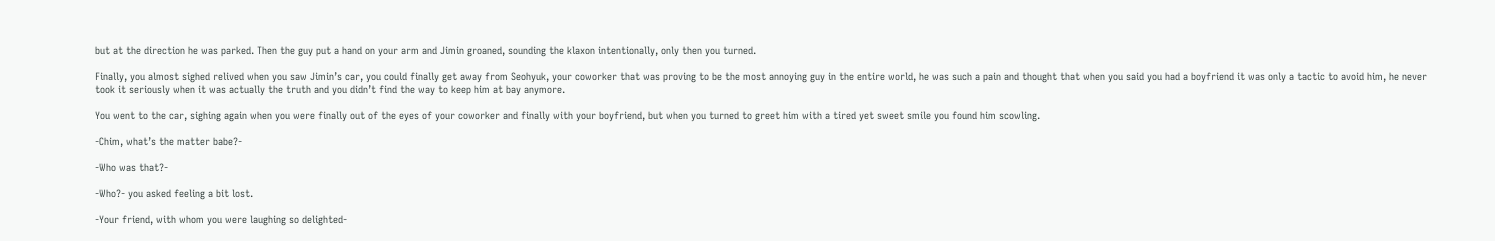but at the direction he was parked. Then the guy put a hand on your arm and Jimin groaned, sounding the klaxon intentionally, only then you turned.

Finally, you almost sighed relived when you saw Jimin’s car, you could finally get away from Seohyuk, your coworker that was proving to be the most annoying guy in the entire world, he was such a pain and thought that when you said you had a boyfriend it was only a tactic to avoid him, he never took it seriously when it was actually the truth and you didn’t find the way to keep him at bay anymore.

You went to the car, sighing again when you were finally out of the eyes of your coworker and finally with your boyfriend, but when you turned to greet him with a tired yet sweet smile you found him scowling.

-Chim, what’s the matter babe?-

-Who was that?-

-Who?- you asked feeling a bit lost.

-Your friend, with whom you were laughing so delighted-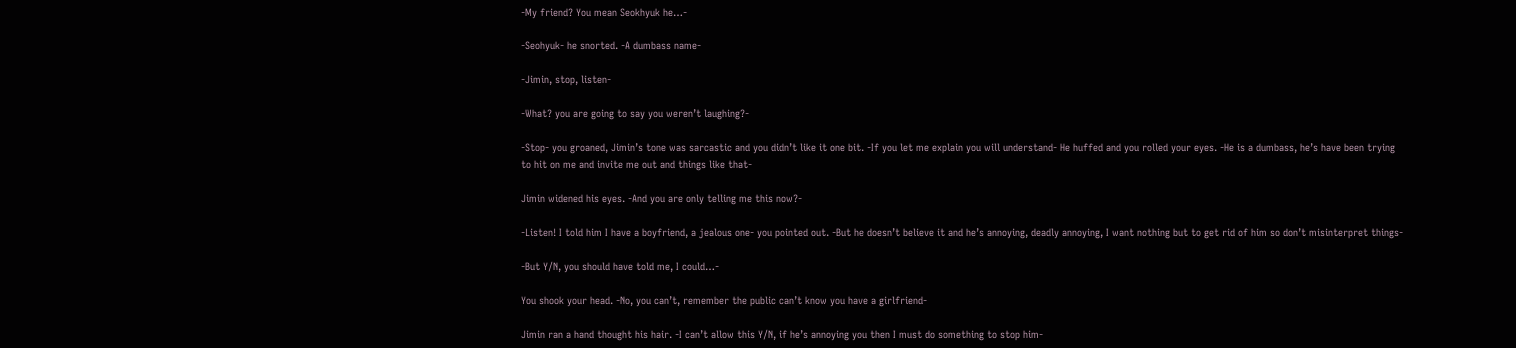-My friend? You mean Seokhyuk he…-

-Seohyuk- he snorted. -A dumbass name-

-Jimin, stop, listen-

-What? you are going to say you weren’t laughing?-

-Stop- you groaned, Jimin’s tone was sarcastic and you didn’t like it one bit. -If you let me explain you will understand- He huffed and you rolled your eyes. -He is a dumbass, he’s have been trying to hit on me and invite me out and things like that-

Jimin widened his eyes. -And you are only telling me this now?-

-Listen! I told him I have a boyfriend, a jealous one- you pointed out. -But he doesn’t believe it and he’s annoying, deadly annoying, I want nothing but to get rid of him so don’t misinterpret things-

-But Y/N, you should have told me, I could…-

You shook your head. -No, you can’t, remember the public can’t know you have a girlfriend-

Jimin ran a hand thought his hair. -I can’t allow this Y/N, if he’s annoying you then I must do something to stop him-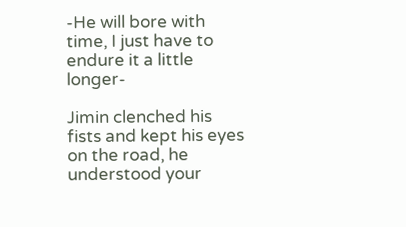-He will bore with time, I just have to endure it a little longer-

Jimin clenched his fists and kept his eyes on the road, he understood your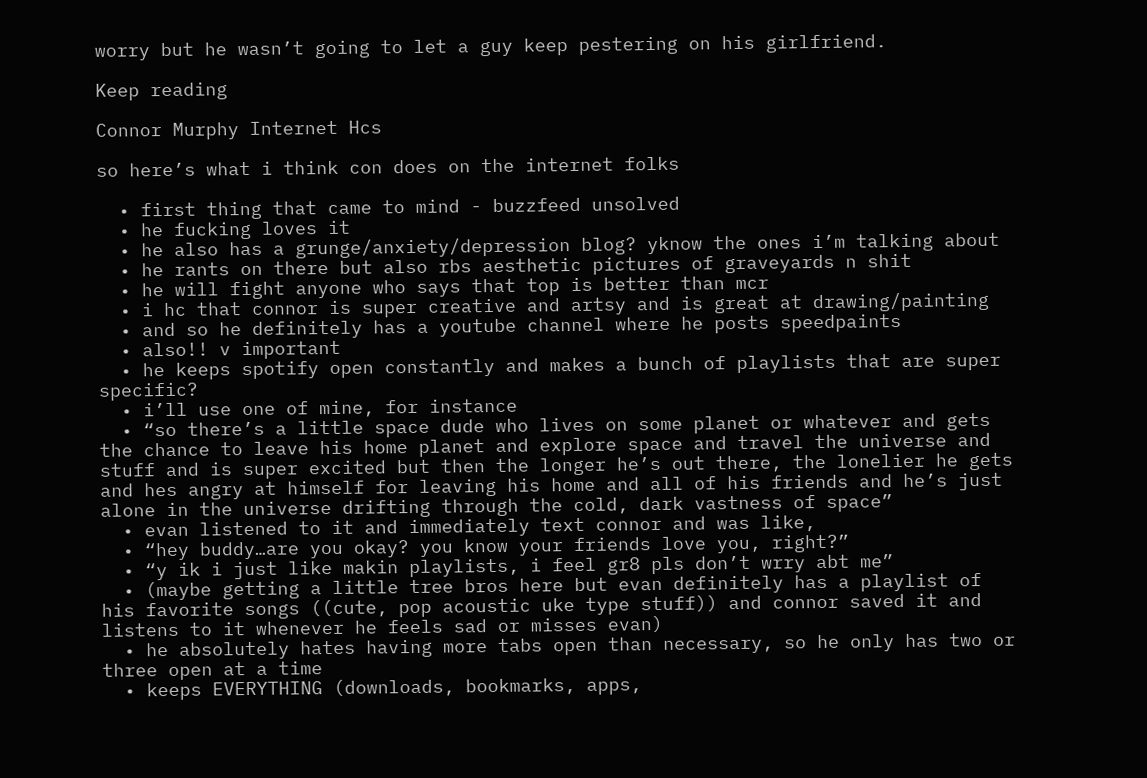worry but he wasn’t going to let a guy keep pestering on his girlfriend.

Keep reading

Connor Murphy Internet Hcs

so here’s what i think con does on the internet folks

  • first thing that came to mind - buzzfeed unsolved
  • he fucking loves it
  • he also has a grunge/anxiety/depression blog? yknow the ones i’m talking about
  • he rants on there but also rbs aesthetic pictures of graveyards n shit
  • he will fight anyone who says that top is better than mcr
  • i hc that connor is super creative and artsy and is great at drawing/painting
  • and so he definitely has a youtube channel where he posts speedpaints
  • also!! v important
  • he keeps spotify open constantly and makes a bunch of playlists that are super specific?
  • i’ll use one of mine, for instance
  • “so there’s a little space dude who lives on some planet or whatever and gets the chance to leave his home planet and explore space and travel the universe and stuff and is super excited but then the longer he’s out there, the lonelier he gets and hes angry at himself for leaving his home and all of his friends and he’s just alone in the universe drifting through the cold, dark vastness of space”
  • evan listened to it and immediately text connor and was like,
  • “hey buddy…are you okay? you know your friends love you, right?”
  • “y ik i just like makin playlists, i feel gr8 pls don’t wrry abt me”
  • (maybe getting a little tree bros here but evan definitely has a playlist of his favorite songs ((cute, pop acoustic uke type stuff)) and connor saved it and listens to it whenever he feels sad or misses evan)
  • he absolutely hates having more tabs open than necessary, so he only has two or three open at a time
  • keeps EVERYTHING (downloads, bookmarks, apps,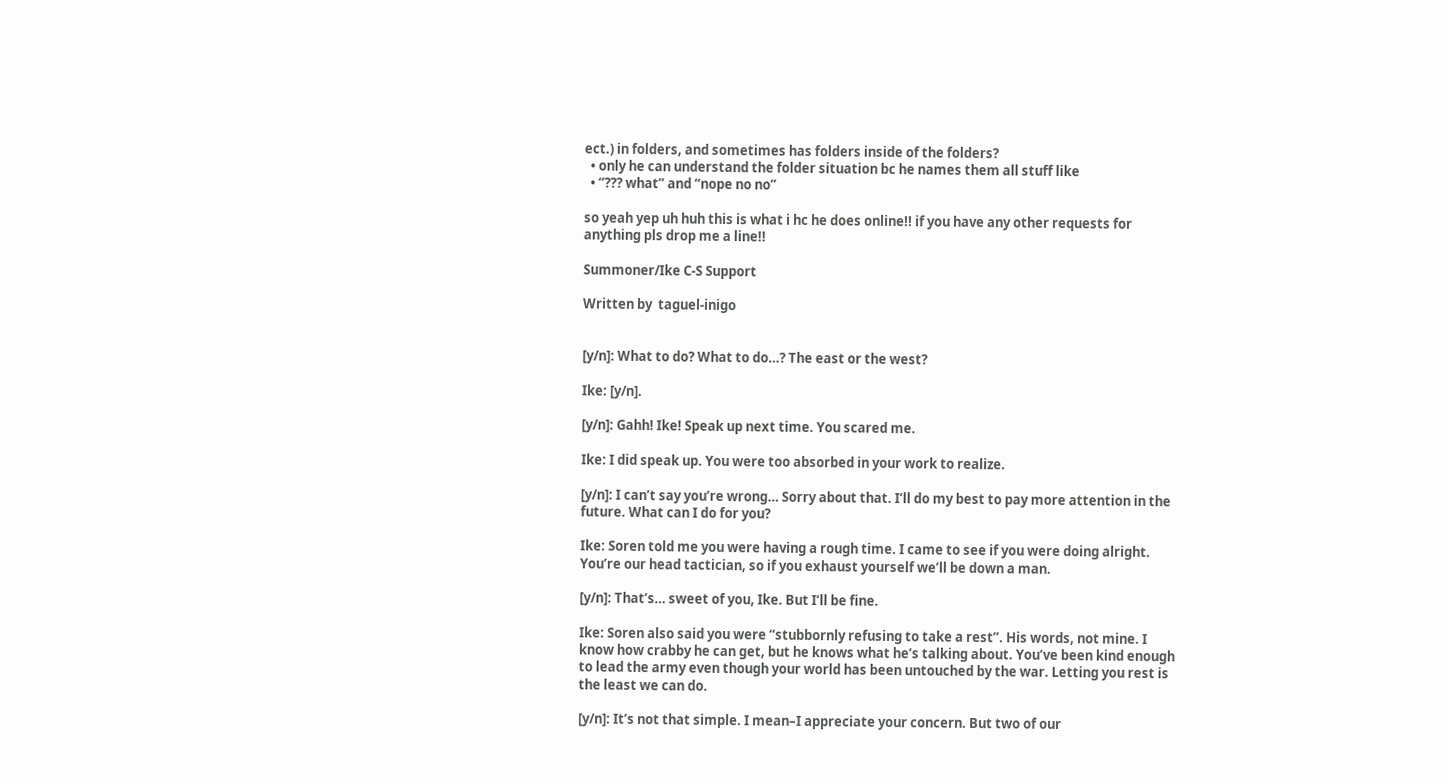ect.) in folders, and sometimes has folders inside of the folders?
  • only he can understand the folder situation bc he names them all stuff like
  • “??? what” and “nope no no”

so yeah yep uh huh this is what i hc he does online!! if you have any other requests for anything pls drop me a line!!

Summoner/Ike C-S Support

Written by  taguel-inigo


[y/n]: What to do? What to do…? The east or the west?

Ike: [y/n].

[y/n]: Gahh! Ike! Speak up next time. You scared me.

Ike: I did speak up. You were too absorbed in your work to realize.

[y/n]: I can’t say you’re wrong… Sorry about that. I’ll do my best to pay more attention in the future. What can I do for you?

Ike: Soren told me you were having a rough time. I came to see if you were doing alright. You’re our head tactician, so if you exhaust yourself we’ll be down a man.

[y/n]: That’s… sweet of you, Ike. But I’ll be fine.

Ike: Soren also said you were “stubbornly refusing to take a rest”. His words, not mine. I know how crabby he can get, but he knows what he’s talking about. You’ve been kind enough to lead the army even though your world has been untouched by the war. Letting you rest is the least we can do.

[y/n]: It’s not that simple. I mean–I appreciate your concern. But two of our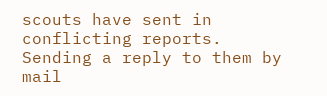scouts have sent in conflicting reports. Sending a reply to them by mail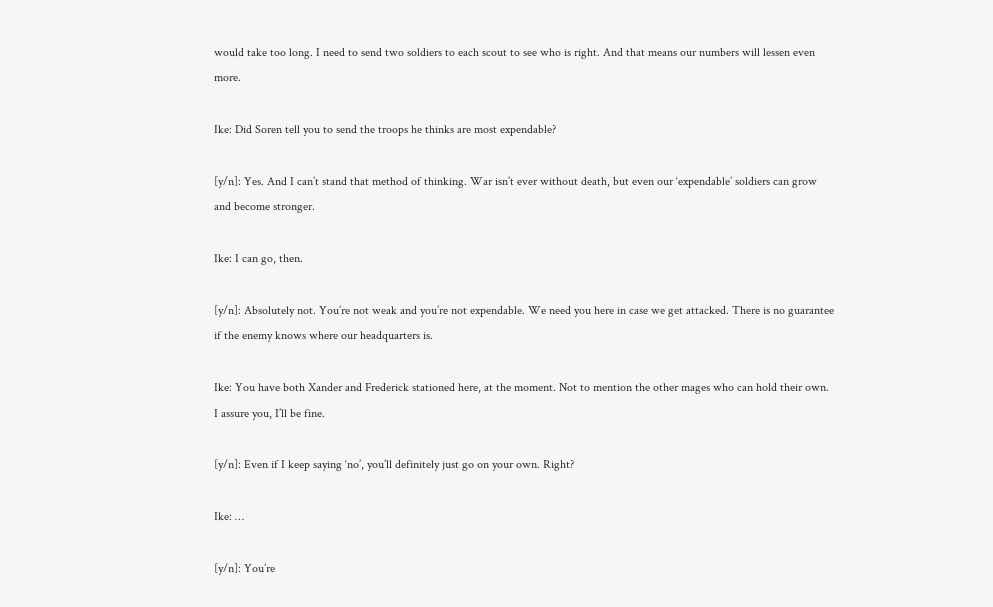would take too long. I need to send two soldiers to each scout to see who is right. And that means our numbers will lessen even more.

Ike: Did Soren tell you to send the troops he thinks are most expendable?

[y/n]: Yes. And I can’t stand that method of thinking. War isn’t ever without death, but even our ‘expendable’ soldiers can grow and become stronger.

Ike: I can go, then.

[y/n]: Absolutely not. You’re not weak and you’re not expendable. We need you here in case we get attacked. There is no guarantee if the enemy knows where our headquarters is.

Ike: You have both Xander and Frederick stationed here, at the moment. Not to mention the other mages who can hold their own. I assure you, I’ll be fine.

[y/n]: Even if I keep saying ‘no’, you’ll definitely just go on your own. Right?

Ike: …

[y/n]: You’re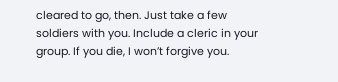cleared to go, then. Just take a few soldiers with you. Include a cleric in your group. If you die, I won’t forgive you.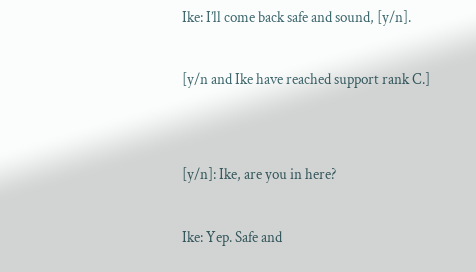Ike: I’ll come back safe and sound, [y/n].

[y/n and Ike have reached support rank C.]


[y/n]: Ike, are you in here?

Ike: Yep. Safe and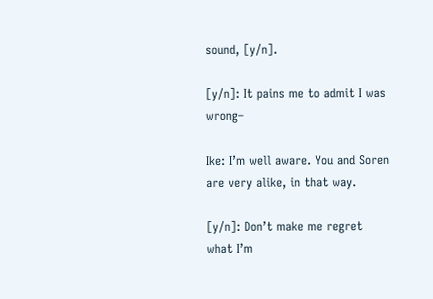sound, [y/n].

[y/n]: It pains me to admit I was wrong–

Ike: I’m well aware. You and Soren are very alike, in that way.

[y/n]: Don’t make me regret what I’m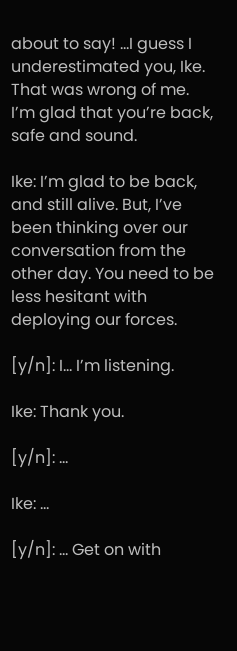about to say! …I guess I underestimated you, Ike. That was wrong of me. I’m glad that you’re back, safe and sound.

Ike: I’m glad to be back, and still alive. But, I’ve been thinking over our conversation from the other day. You need to be less hesitant with deploying our forces.

[y/n]: I… I’m listening.

Ike: Thank you.

[y/n]: …

Ike: …

[y/n]: … Get on with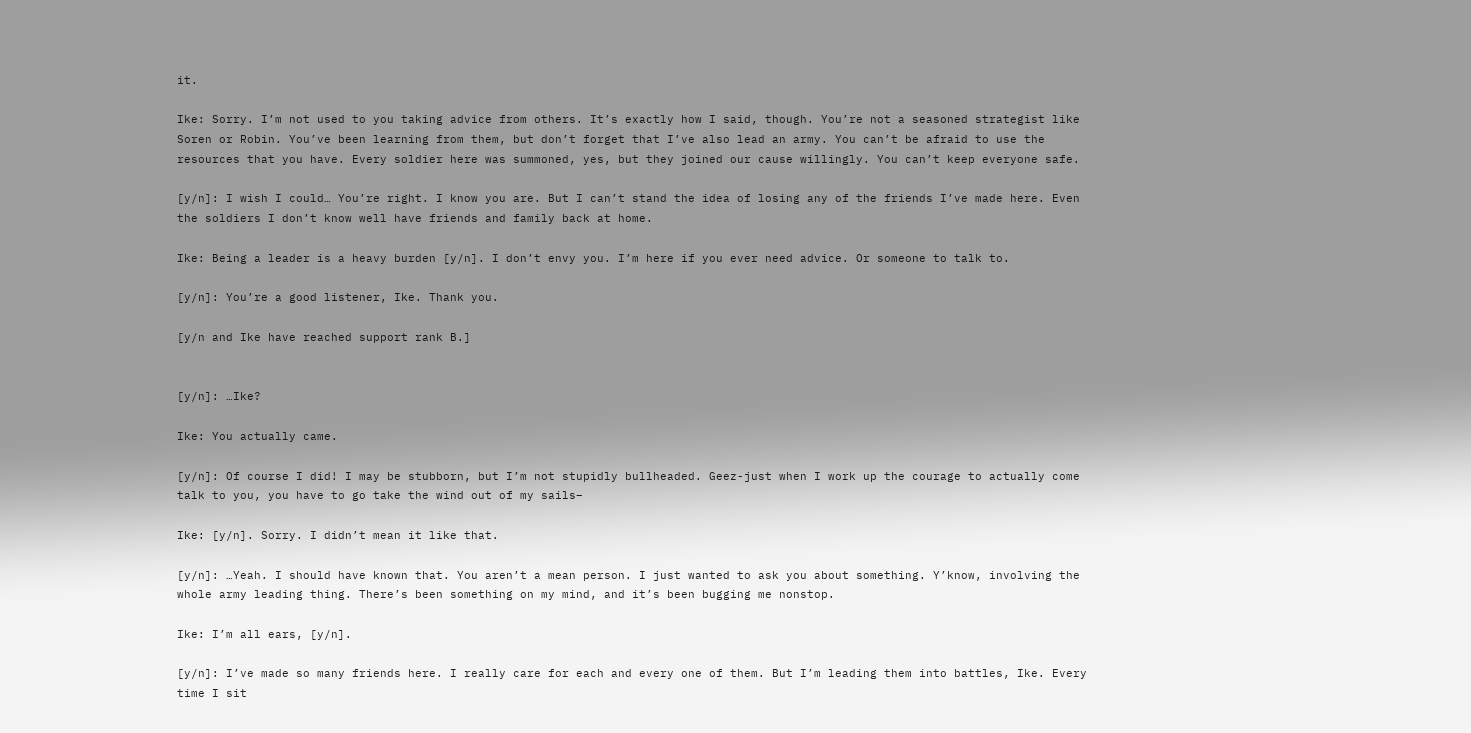it.

Ike: Sorry. I’m not used to you taking advice from others. It’s exactly how I said, though. You’re not a seasoned strategist like Soren or Robin. You’ve been learning from them, but don’t forget that I’ve also lead an army. You can’t be afraid to use the resources that you have. Every soldier here was summoned, yes, but they joined our cause willingly. You can’t keep everyone safe.

[y/n]: I wish I could… You’re right. I know you are. But I can’t stand the idea of losing any of the friends I’ve made here. Even the soldiers I don’t know well have friends and family back at home.

Ike: Being a leader is a heavy burden [y/n]. I don’t envy you. I’m here if you ever need advice. Or someone to talk to.

[y/n]: You’re a good listener, Ike. Thank you.

[y/n and Ike have reached support rank B.]


[y/n]: …Ike?

Ike: You actually came.

[y/n]: Of course I did! I may be stubborn, but I’m not stupidly bullheaded. Geez-just when I work up the courage to actually come talk to you, you have to go take the wind out of my sails–

Ike: [y/n]. Sorry. I didn’t mean it like that.

[y/n]: …Yeah. I should have known that. You aren’t a mean person. I just wanted to ask you about something. Y’know, involving the whole army leading thing. There’s been something on my mind, and it’s been bugging me nonstop.

Ike: I’m all ears, [y/n].

[y/n]: I’ve made so many friends here. I really care for each and every one of them. But I’m leading them into battles, Ike. Every time I sit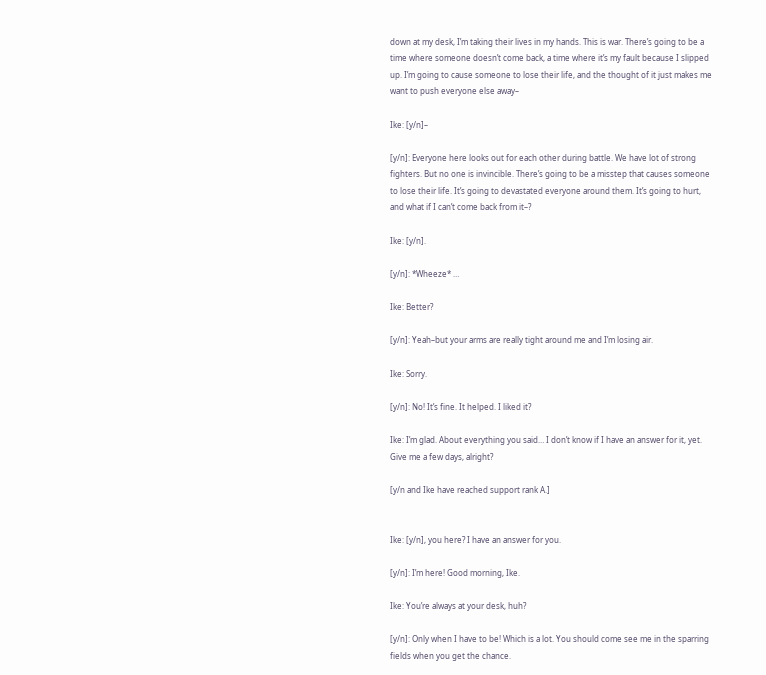down at my desk, I’m taking their lives in my hands. This is war. There’s going to be a time where someone doesn’t come back, a time where it’s my fault because I slipped up. I’m going to cause someone to lose their life, and the thought of it just makes me want to push everyone else away–

Ike: [y/n]–

[y/n]: Everyone here looks out for each other during battle. We have lot of strong fighters. But no one is invincible. There’s going to be a misstep that causes someone to lose their life. It’s going to devastated everyone around them. It’s going to hurt, and what if I can’t come back from it–?

Ike: [y/n].

[y/n]: *Wheeze* …

Ike: Better?

[y/n]: Yeah–but your arms are really tight around me and I’m losing air.

Ike: Sorry.

[y/n]: No! It’s fine. It helped. I liked it?

Ike: I’m glad. About everything you said… I don’t know if I have an answer for it, yet. Give me a few days, alright?

[y/n and Ike have reached support rank A.]


Ike: [y/n], you here? I have an answer for you.

[y/n]: I’m here! Good morning, Ike.

Ike: You’re always at your desk, huh?

[y/n]: Only when I have to be! Which is a lot. You should come see me in the sparring fields when you get the chance.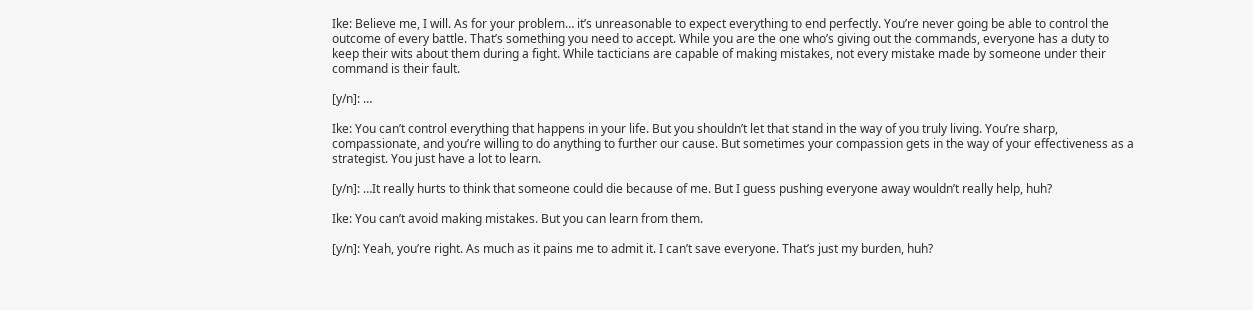Ike: Believe me, I will. As for your problem… it’s unreasonable to expect everything to end perfectly. You’re never going be able to control the outcome of every battle. That’s something you need to accept. While you are the one who’s giving out the commands, everyone has a duty to keep their wits about them during a fight. While tacticians are capable of making mistakes, not every mistake made by someone under their command is their fault.

[y/n]: …

Ike: You can’t control everything that happens in your life. But you shouldn’t let that stand in the way of you truly living. You’re sharp, compassionate, and you’re willing to do anything to further our cause. But sometimes your compassion gets in the way of your effectiveness as a strategist. You just have a lot to learn.

[y/n]: …It really hurts to think that someone could die because of me. But I guess pushing everyone away wouldn’t really help, huh?

Ike: You can’t avoid making mistakes. But you can learn from them.

[y/n]: Yeah, you’re right. As much as it pains me to admit it. I can’t save everyone. That’s just my burden, huh?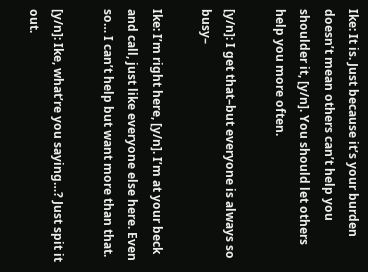Ike: It is. Just because it’s your burden doesn’t mean others can’t help you shoulder it, [y/n]. You should let others help you more often.

[y/n]: I get that–but everyone is always so busy–

Ike: I’m right here, [y/n]. I’m at your beck and call, just like everyone else here. Even so… I can’t help but want more than that.

[y/n]: Ike, what’re you saying…? Just spit it out.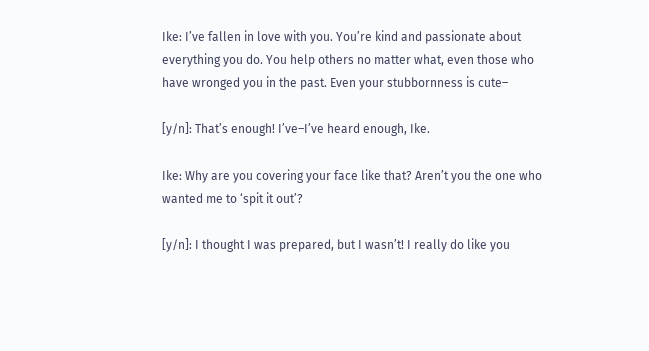Ike: I’ve fallen in love with you. You’re kind and passionate about everything you do. You help others no matter what, even those who have wronged you in the past. Even your stubbornness is cute–

[y/n]: That’s enough! I’ve–I’ve heard enough, Ike.

Ike: Why are you covering your face like that? Aren’t you the one who wanted me to ‘spit it out’?

[y/n]: I thought I was prepared, but I wasn’t! I really do like you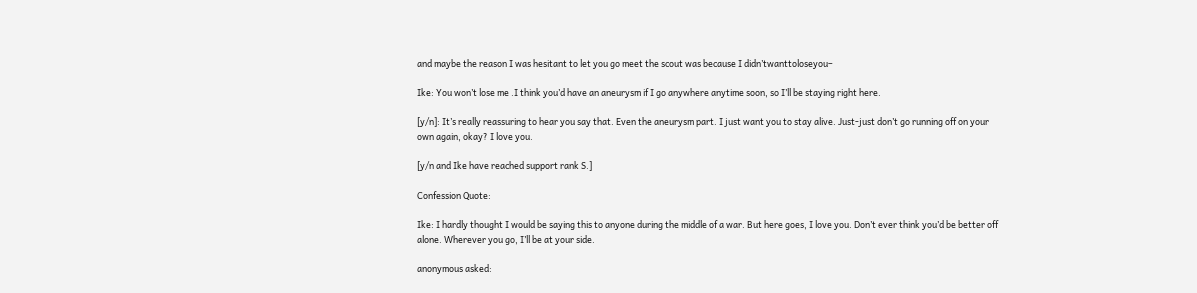and maybe the reason I was hesitant to let you go meet the scout was because I didn’twanttoloseyou–

Ike: You won’t lose me .I think you’d have an aneurysm if I go anywhere anytime soon, so I’ll be staying right here.

[y/n]: It’s really reassuring to hear you say that. Even the aneurysm part. I just want you to stay alive. Just-just don’t go running off on your own again, okay? I love you.

[y/n and Ike have reached support rank S.]

Confession Quote:

Ike: I hardly thought I would be saying this to anyone during the middle of a war. But here goes, I love you. Don’t ever think you’d be better off alone. Wherever you go, I’ll be at your side.

anonymous asked: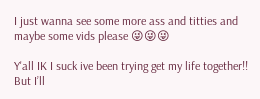I just wanna see some more ass and titties and maybe some vids please 😜😜😜

Y'all IK I suck ive been trying get my life together!! But I’ll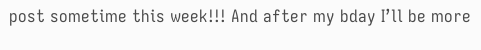post sometime this week!!! And after my bday I’ll be more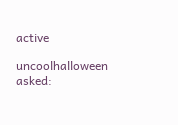active

uncoolhalloween  asked: